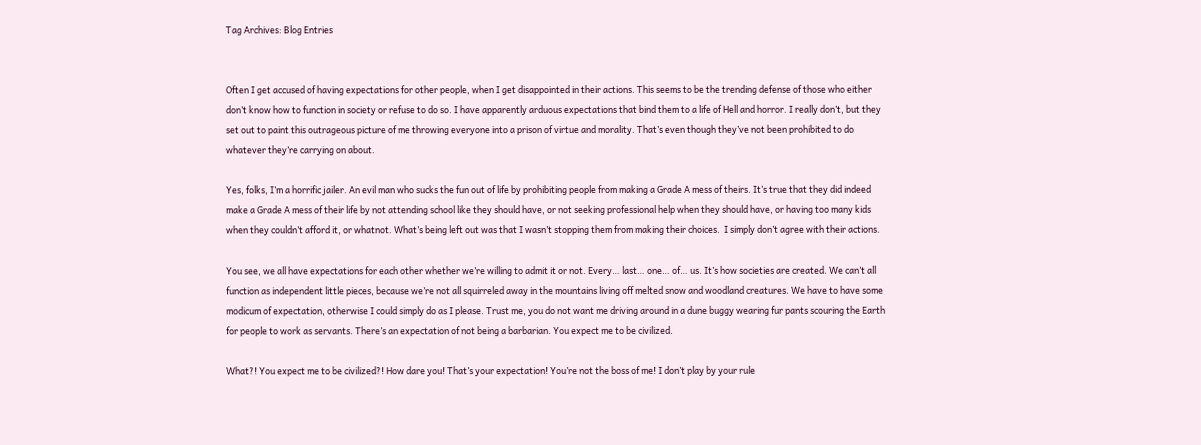Tag Archives: Blog Entries


Often I get accused of having expectations for other people, when I get disappointed in their actions. This seems to be the trending defense of those who either don’t know how to function in society or refuse to do so. I have apparently arduous expectations that bind them to a life of Hell and horror. I really don’t, but they set out to paint this outrageous picture of me throwing everyone into a prison of virtue and morality. That’s even though they’ve not been prohibited to do whatever they’re carrying on about.

Yes, folks, I’m a horrific jailer. An evil man who sucks the fun out of life by prohibiting people from making a Grade A mess of theirs. It’s true that they did indeed make a Grade A mess of their life by not attending school like they should have, or not seeking professional help when they should have, or having too many kids when they couldn’t afford it, or whatnot. What’s being left out was that I wasn’t stopping them from making their choices.  I simply don’t agree with their actions.

You see, we all have expectations for each other whether we’re willing to admit it or not. Every… last… one… of… us. It’s how societies are created. We can’t all function as independent little pieces, because we’re not all squirreled away in the mountains living off melted snow and woodland creatures. We have to have some modicum of expectation, otherwise I could simply do as I please. Trust me, you do not want me driving around in a dune buggy wearing fur pants scouring the Earth for people to work as servants. There’s an expectation of not being a barbarian. You expect me to be civilized.

What?! You expect me to be civilized?! How dare you! That’s your expectation! You’re not the boss of me! I don’t play by your rule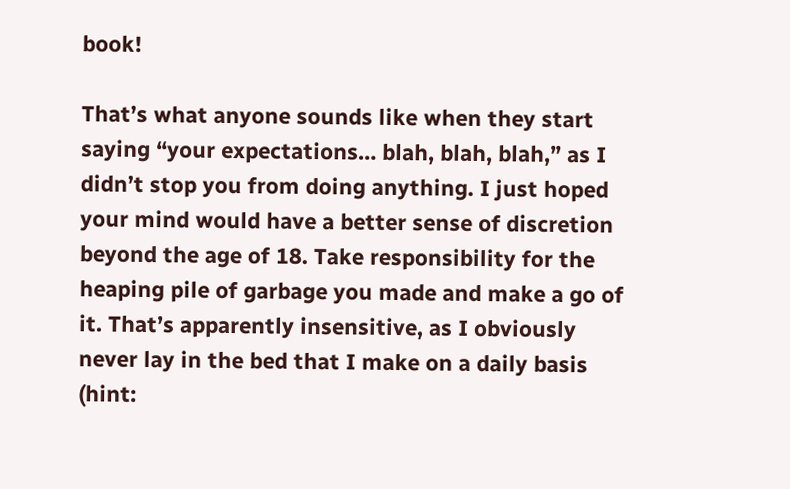book!

That’s what anyone sounds like when they start saying “your expectations… blah, blah, blah,” as I didn’t stop you from doing anything. I just hoped your mind would have a better sense of discretion beyond the age of 18. Take responsibility for the heaping pile of garbage you made and make a go of it. That’s apparently insensitive, as I obviously never lay in the bed that I make on a daily basis (hint: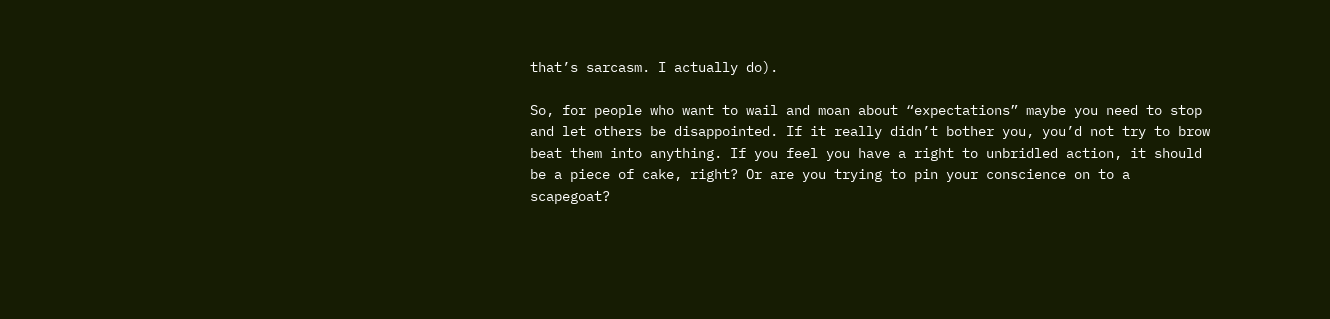that’s sarcasm. I actually do).

So, for people who want to wail and moan about “expectations” maybe you need to stop and let others be disappointed. If it really didn’t bother you, you’d not try to brow beat them into anything. If you feel you have a right to unbridled action, it should be a piece of cake, right? Or are you trying to pin your conscience on to a scapegoat?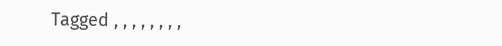Tagged , , , , , , , ,